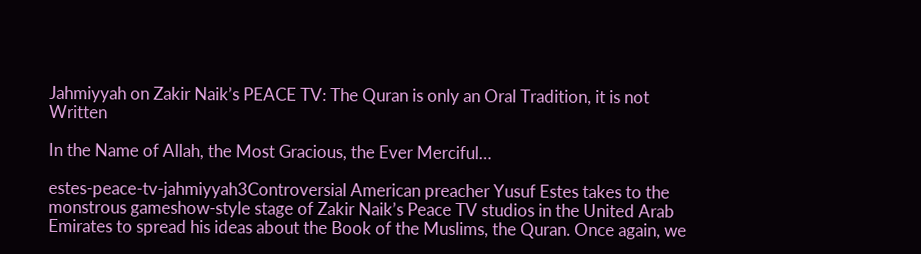Jahmiyyah on Zakir Naik’s PEACE TV: The Quran is only an Oral Tradition, it is not Written

In the Name of Allah, the Most Gracious, the Ever Merciful…

estes-peace-tv-jahmiyyah3Controversial American preacher Yusuf Estes takes to the monstrous gameshow-style stage of Zakir Naik’s Peace TV studios in the United Arab Emirates to spread his ideas about the Book of the Muslims, the Quran. Once again, we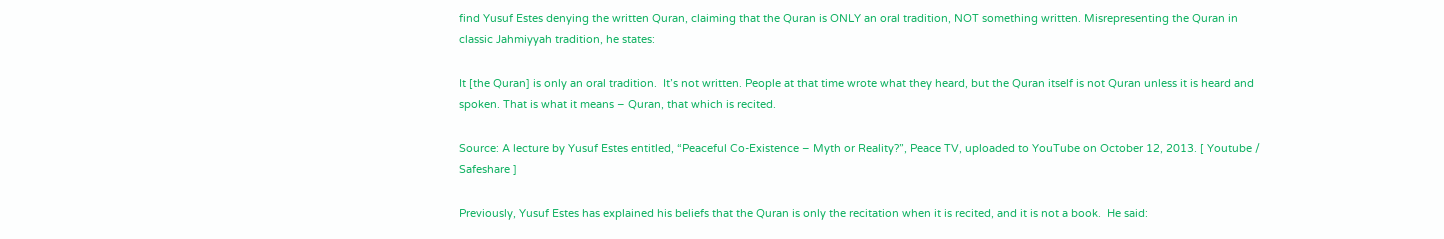find Yusuf Estes denying the written Quran, claiming that the Quran is ONLY an oral tradition, NOT something written. Misrepresenting the Quran in classic Jahmiyyah tradition, he states:

It [the Quran] is only an oral tradition.  It’s not written. People at that time wrote what they heard, but the Quran itself is not Quran unless it is heard and spoken. That is what it means – Quran, that which is recited.

Source: A lecture by Yusuf Estes entitled, “Peaceful Co-Existence – Myth or Reality?”, Peace TV, uploaded to YouTube on October 12, 2013. [ Youtube / Safeshare ]

Previously, Yusuf Estes has explained his beliefs that the Quran is only the recitation when it is recited, and it is not a book.  He said: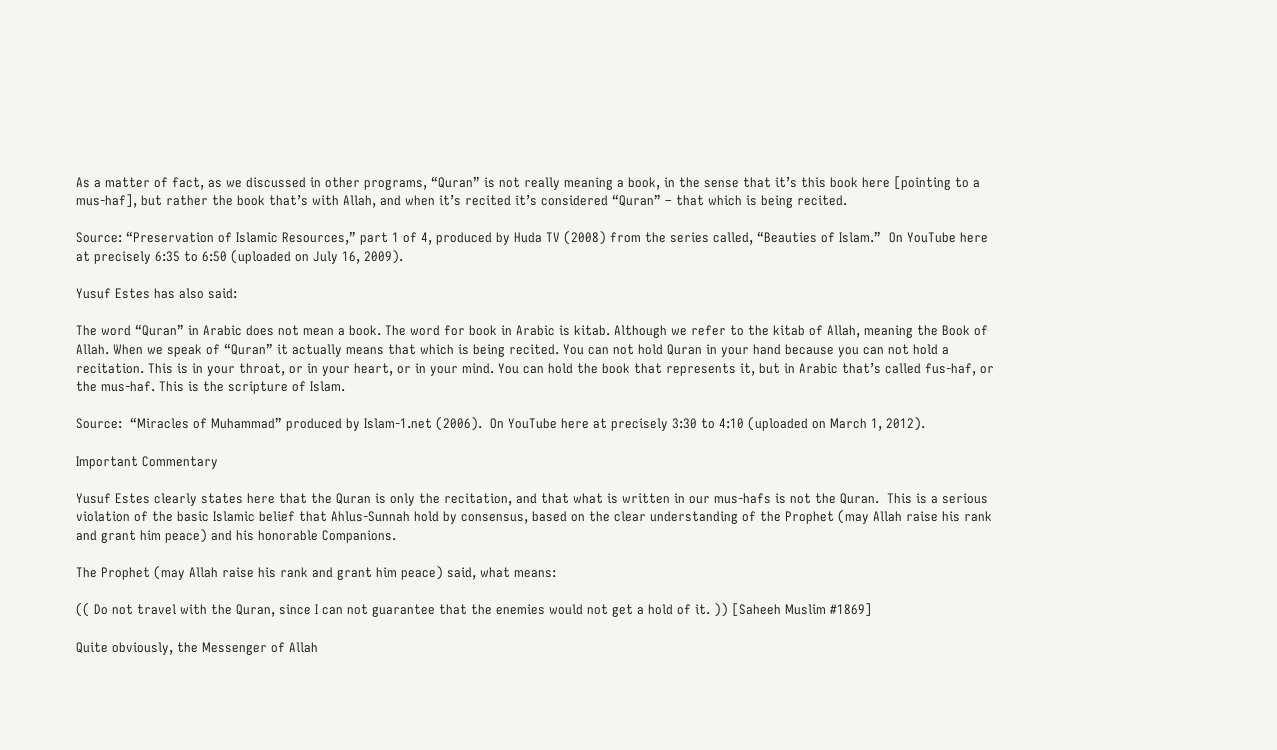As a matter of fact, as we discussed in other programs, “Quran” is not really meaning a book, in the sense that it’s this book here [pointing to a mus-haf], but rather the book that’s with Allah, and when it’s recited it’s considered “Quran” – that which is being recited.

Source: “Preservation of Islamic Resources,” part 1 of 4, produced by Huda TV (2008) from the series called, “Beauties of Islam.”  On YouTube here at precisely 6:35 to 6:50 (uploaded on July 16, 2009).

Yusuf Estes has also said:

The word “Quran” in Arabic does not mean a book. The word for book in Arabic is kitab. Although we refer to the kitab of Allah, meaning the Book of Allah. When we speak of “Quran” it actually means that which is being recited. You can not hold Quran in your hand because you can not hold a recitation. This is in your throat, or in your heart, or in your mind. You can hold the book that represents it, but in Arabic that’s called fus-haf, or the mus-haf. This is the scripture of Islam.

Source:  “Miracles of Muhammad” produced by Islam-1.net (2006).  On YouTube here at precisely 3:30 to 4:10 (uploaded on March 1, 2012).

Important Commentary

Yusuf Estes clearly states here that the Quran is only the recitation, and that what is written in our mus-hafs is not the Quran.  This is a serious violation of the basic Islamic belief that Ahlus-Sunnah hold by consensus, based on the clear understanding of the Prophet (may Allah raise his rank and grant him peace) and his honorable Companions.

The Prophet (may Allah raise his rank and grant him peace) said, what means:

(( Do not travel with the Quran, since I can not guarantee that the enemies would not get a hold of it. )) [Saheeh Muslim #1869]

Quite obviously, the Messenger of Allah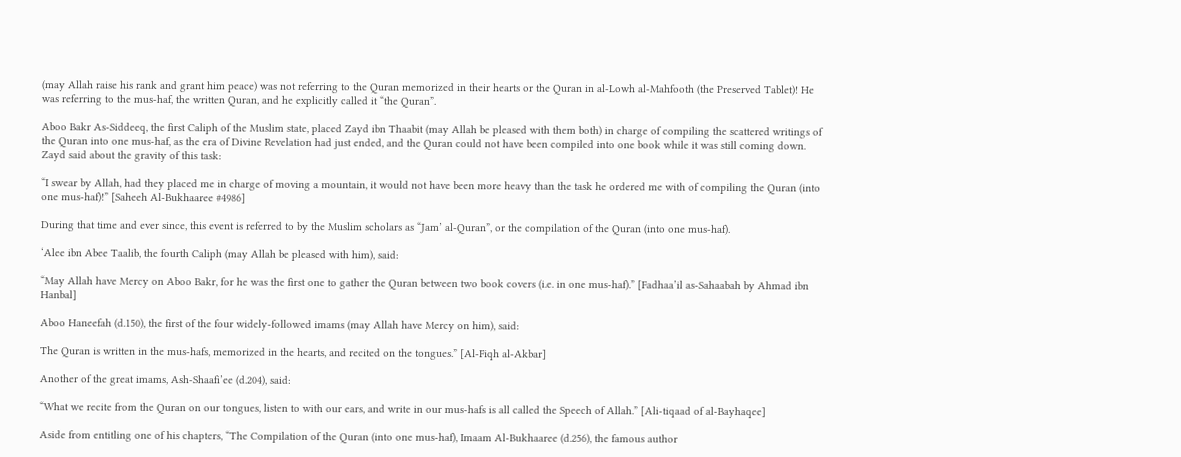(may Allah raise his rank and grant him peace) was not referring to the Quran memorized in their hearts or the Quran in al-Lowh al-Mahfooth (the Preserved Tablet)! He was referring to the mus-haf, the written Quran, and he explicitly called it “the Quran”.

Aboo Bakr As-Siddeeq, the first Caliph of the Muslim state, placed Zayd ibn Thaabit (may Allah be pleased with them both) in charge of compiling the scattered writings of the Quran into one mus-haf, as the era of Divine Revelation had just ended, and the Quran could not have been compiled into one book while it was still coming down. Zayd said about the gravity of this task:

“I swear by Allah, had they placed me in charge of moving a mountain, it would not have been more heavy than the task he ordered me with of compiling the Quran (into one mus-haf)!” [Saheeh Al-Bukhaaree #4986]

During that time and ever since, this event is referred to by the Muslim scholars as “Jam’ al-Quran”, or the compilation of the Quran (into one mus-haf).

‘Alee ibn Abee Taalib, the fourth Caliph (may Allah be pleased with him), said:

“May Allah have Mercy on Aboo Bakr, for he was the first one to gather the Quran between two book covers (i.e. in one mus-haf).” [Fadhaa’il as-Sahaabah by Ahmad ibn Hanbal]

Aboo Haneefah (d.150), the first of the four widely-followed imams (may Allah have Mercy on him), said:

The Quran is written in the mus-hafs, memorized in the hearts, and recited on the tongues.” [Al-Fiqh al-Akbar]

Another of the great imams, Ash-Shaafi’ee (d.204), said:

“What we recite from the Quran on our tongues, listen to with our ears, and write in our mus-hafs is all called the Speech of Allah.” [Ali-tiqaad of al-Bayhaqee]

Aside from entitling one of his chapters, “The Compilation of the Quran (into one mus-haf), Imaam Al-Bukhaaree (d.256), the famous author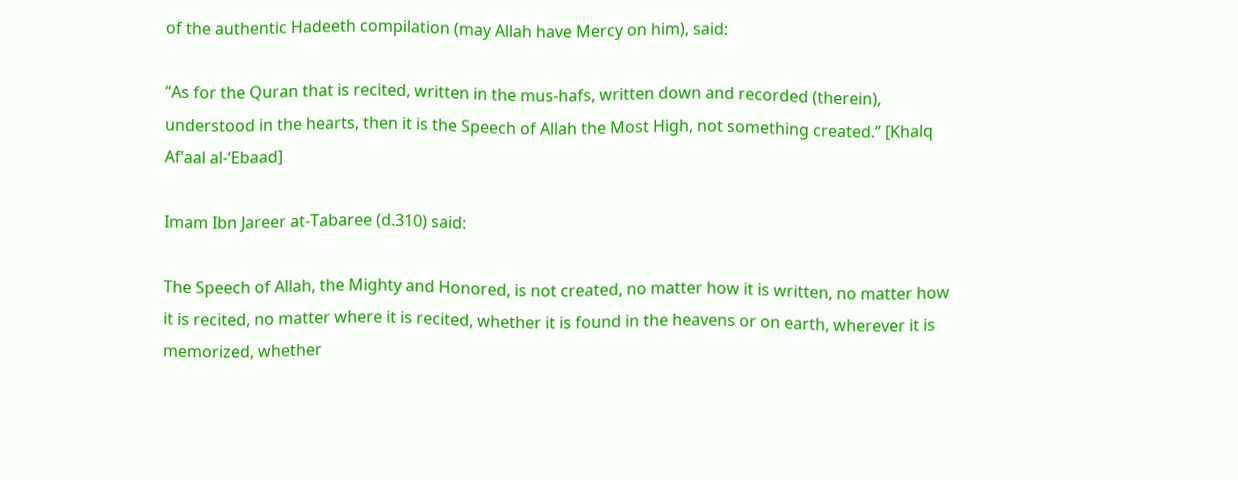of the authentic Hadeeth compilation (may Allah have Mercy on him), said:

“As for the Quran that is recited, written in the mus-hafs, written down and recorded (therein), understood in the hearts, then it is the Speech of Allah the Most High, not something created.” [Khalq Af’aal al-‘Ebaad]

Imam Ibn Jareer at-Tabaree (d.310) said:

The Speech of Allah, the Mighty and Honored, is not created, no matter how it is written, no matter how it is recited, no matter where it is recited, whether it is found in the heavens or on earth, wherever it is memorized, whether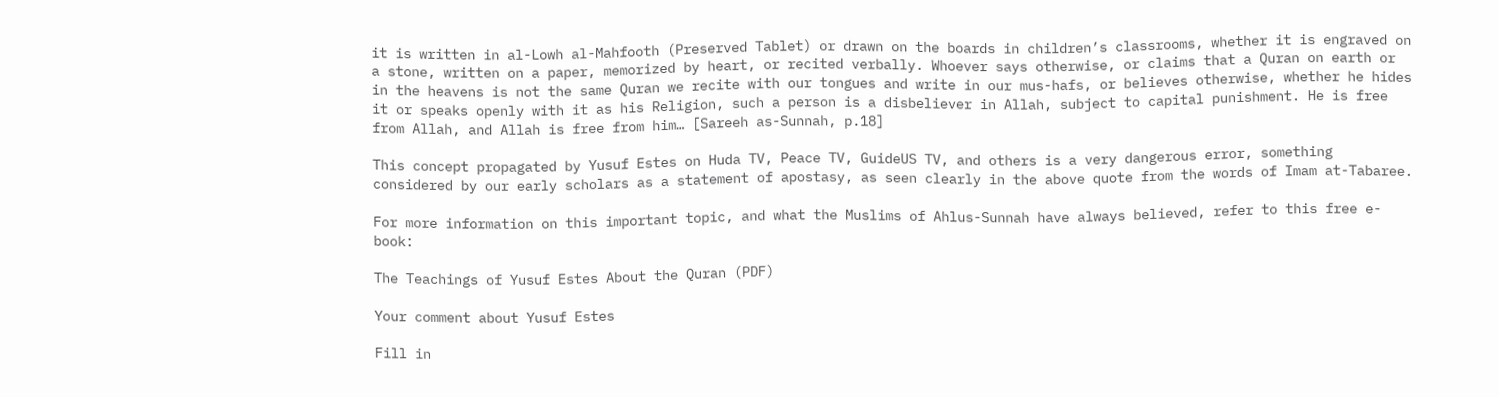it is written in al-Lowh al-Mahfooth (Preserved Tablet) or drawn on the boards in children’s classrooms, whether it is engraved on a stone, written on a paper, memorized by heart, or recited verbally. Whoever says otherwise, or claims that a Quran on earth or in the heavens is not the same Quran we recite with our tongues and write in our mus-hafs, or believes otherwise, whether he hides it or speaks openly with it as his Religion, such a person is a disbeliever in Allah, subject to capital punishment. He is free from Allah, and Allah is free from him… [Sareeh as-Sunnah, p.18]

This concept propagated by Yusuf Estes on Huda TV, Peace TV, GuideUS TV, and others is a very dangerous error, something considered by our early scholars as a statement of apostasy, as seen clearly in the above quote from the words of Imam at-Tabaree.

For more information on this important topic, and what the Muslims of Ahlus-Sunnah have always believed, refer to this free e-book:

The Teachings of Yusuf Estes About the Quran (PDF)

Your comment about Yusuf Estes

Fill in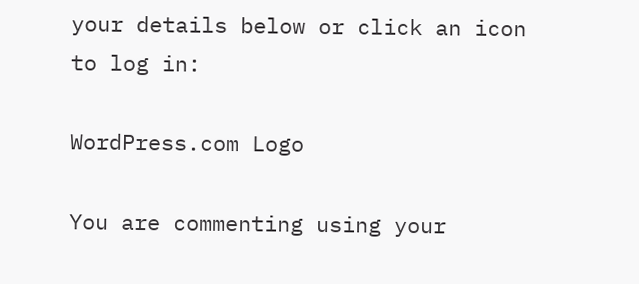your details below or click an icon to log in:

WordPress.com Logo

You are commenting using your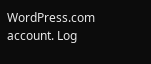WordPress.com account. Log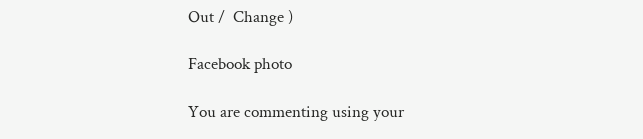Out /  Change )

Facebook photo

You are commenting using your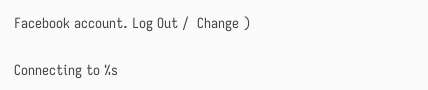Facebook account. Log Out /  Change )

Connecting to %s